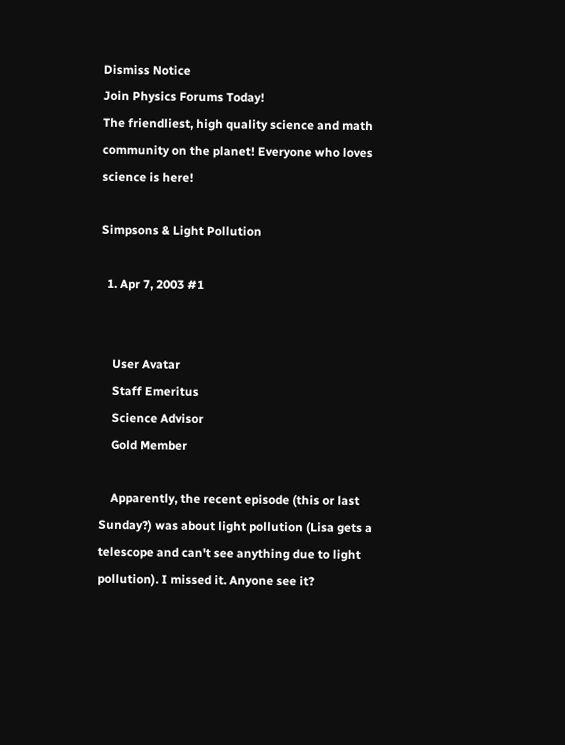Dismiss Notice
Join Physics Forums Today!
The friendliest, high quality science and math community on the planet! Everyone who loves science is here!

Simpsons & Light Pollution

  1. Apr 7, 2003 #1


    User Avatar
    Staff Emeritus
    Science Advisor
    Gold Member

    Apparently, the recent episode (this or last Sunday?) was about light pollution (Lisa gets a telescope and can't see anything due to light pollution). I missed it. Anyone see it?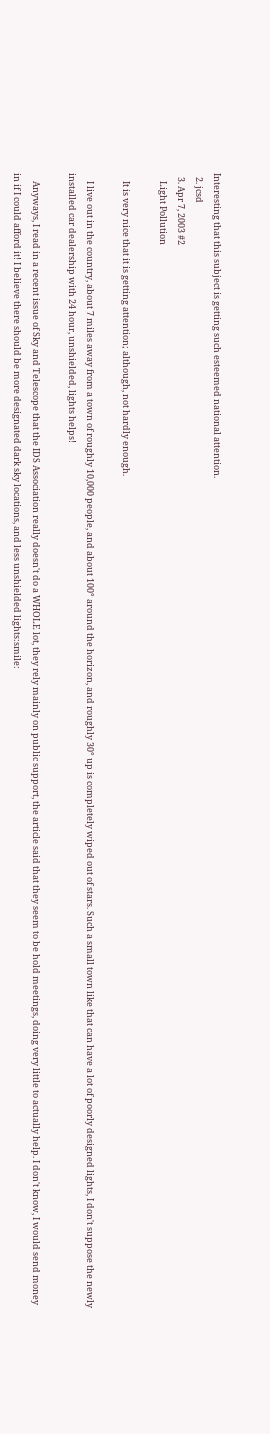Interesting that this subject is getting such esteemed national attention.
  2. jcsd
  3. Apr 7, 2003 #2
    Light Pollution

    It is very nice that it is getting attention; although, not hardly enough.

    I live out in the country, about 7 miles away from a town of roughly 10,000 people, and about 100° around the horizon, and roughly 30° up is completely wiped out of stars. Such a small town like that can have a lot of poorly designed lights, I don't suppose the newly installed car dealership with 24 hour, unshielded, lights helps!

    Anyways, I read in a recent issue of Sky and Telescope that the IDS Association really doesn't do a WHOLE lot, they rely mainly on public support, the article said that they seem to be hold meetings, doing very little to actually help. I don't know, I would send money in if I could afford it! I believe there should be more designated dark sky locations, and less unshielded lights:smile: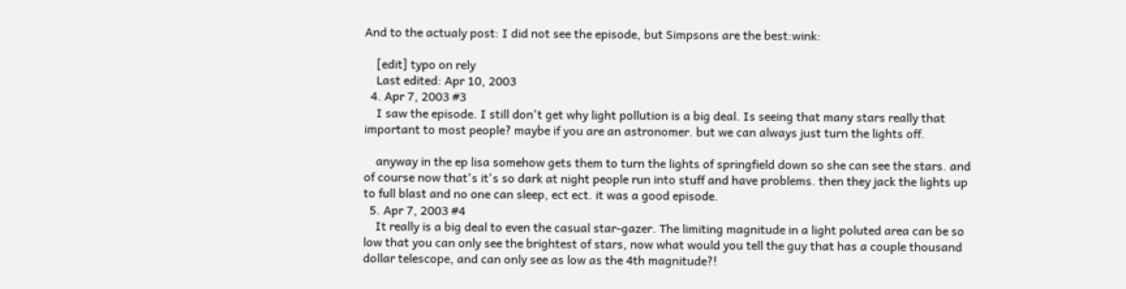And to the actualy post: I did not see the episode, but Simpsons are the best:wink:

    [edit] typo on rely
    Last edited: Apr 10, 2003
  4. Apr 7, 2003 #3
    I saw the episode. I still don't get why light pollution is a big deal. Is seeing that many stars really that important to most people? maybe if you are an astronomer. but we can always just turn the lights off.

    anyway in the ep lisa somehow gets them to turn the lights of springfield down so she can see the stars. and of course now that's it's so dark at night people run into stuff and have problems. then they jack the lights up to full blast and no one can sleep, ect ect. it was a good episode.
  5. Apr 7, 2003 #4
    It really is a big deal to even the casual star-gazer. The limiting magnitude in a light poluted area can be so low that you can only see the brightest of stars, now what would you tell the guy that has a couple thousand dollar telescope, and can only see as low as the 4th magnitude?!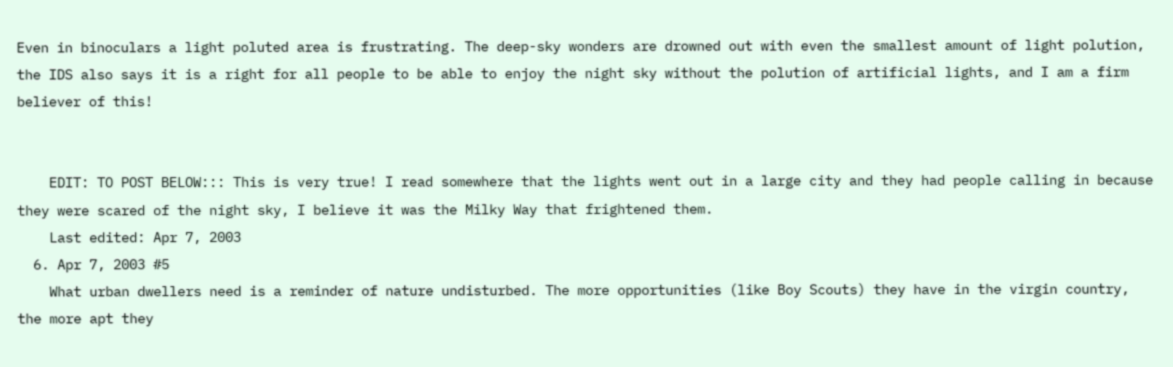Even in binoculars a light poluted area is frustrating. The deep-sky wonders are drowned out with even the smallest amount of light polution, the IDS also says it is a right for all people to be able to enjoy the night sky without the polution of artificial lights, and I am a firm believer of this!


    EDIT: TO POST BELOW::: This is very true! I read somewhere that the lights went out in a large city and they had people calling in because they were scared of the night sky, I believe it was the Milky Way that frightened them.
    Last edited: Apr 7, 2003
  6. Apr 7, 2003 #5
    What urban dwellers need is a reminder of nature undisturbed. The more opportunities (like Boy Scouts) they have in the virgin country, the more apt they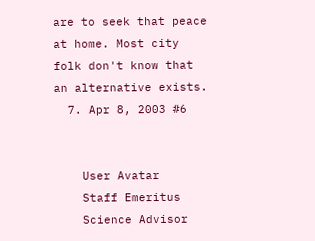are to seek that peace at home. Most city folk don't know that an alternative exists.
  7. Apr 8, 2003 #6


    User Avatar
    Staff Emeritus
    Science Advisor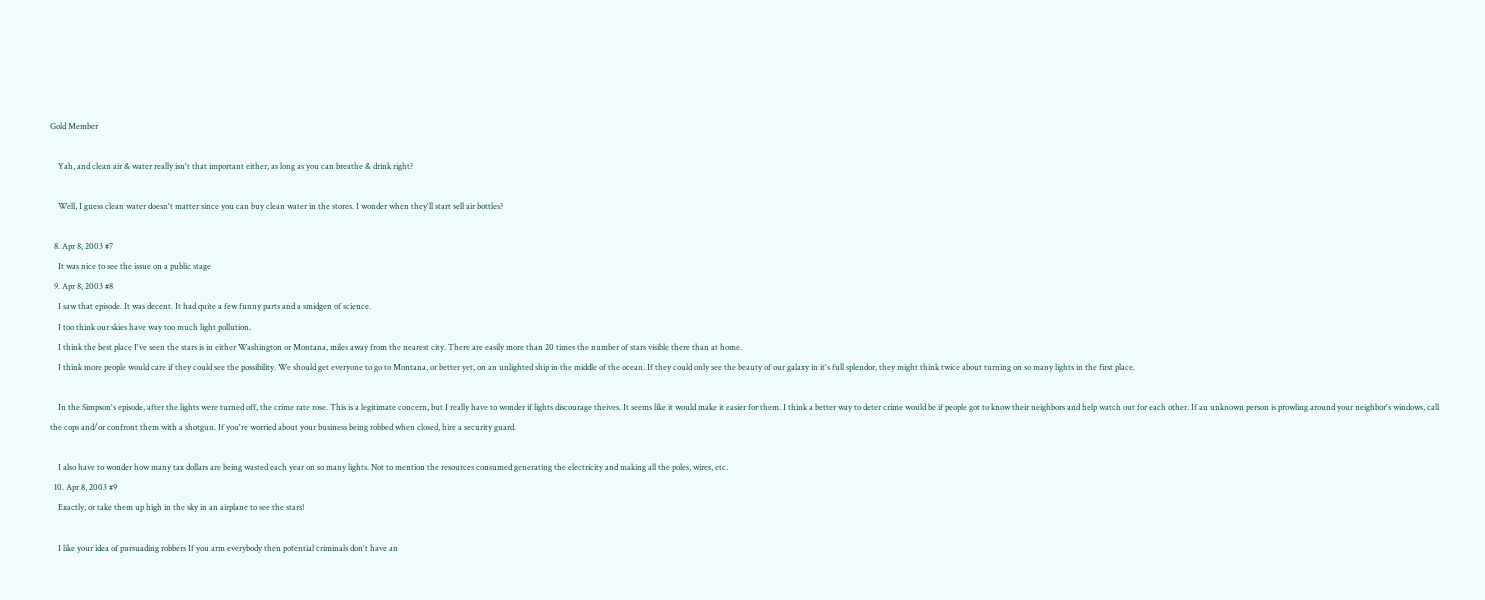Gold Member

    Yah, and clean air & water really isn't that important either, as long as you can breathe & drink right?

    Well, I guess clean water doesn't matter since you can buy clean water in the stores. I wonder when they'll start sell air bottles?

  8. Apr 8, 2003 #7
    It was nice to see the issue on a public stage
  9. Apr 8, 2003 #8
    I saw that episode. It was decent. It had quite a few funny parts and a smidgen of science.
    I too think our skies have way too much light pollution.
    I think the best place I've seen the stars is in either Washington or Montana, miles away from the nearest city. There are easily more than 20 times the number of stars visible there than at home.
    I think more people would care if they could see the possibility. We should get everyone to go to Montana, or better yet, on an unlighted ship in the middle of the ocean. If they could only see the beauty of our galaxy in it's full splendor, they might think twice about turning on so many lights in the first place.

    In the Simpson's episode, after the lights were turned off, the crime rate rose. This is a legitimate concern, but I really have to wonder if lights discourage theives. It seems like it would make it easier for them. I think a better way to deter crime would be if people got to know their neighbors and help watch out for each other. If an unknown person is prowling around your neighbor's windows, call the cops and/or confront them with a shotgun. If you're worried about your business being robbed when closed, hire a security guard.

    I also have to wonder how many tax dollars are being wasted each year on so many lights. Not to mention the resources consumed generating the electricity and making all the poles, wires, etc.
  10. Apr 8, 2003 #9
    Exactly, or take them up high in the sky in an airplane to see the stars!

    I like your idea of pursuading robbers If you arm everybody then potential criminals don't have an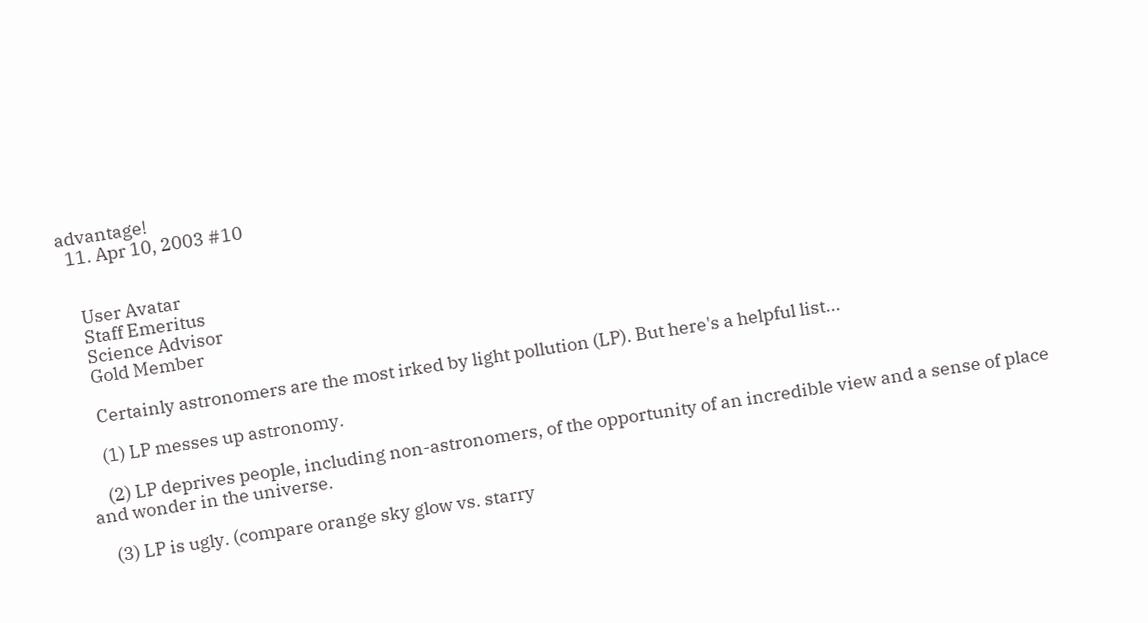advantage!
  11. Apr 10, 2003 #10


    User Avatar
    Staff Emeritus
    Science Advisor
    Gold Member

    Certainly astronomers are the most irked by light pollution (LP). But here's a helpful list...

    (1) LP messes up astronomy.

    (2) LP deprives people, including non-astronomers, of the opportunity of an incredible view and a sense of place and wonder in the universe.

    (3) LP is ugly. (compare orange sky glow vs. starry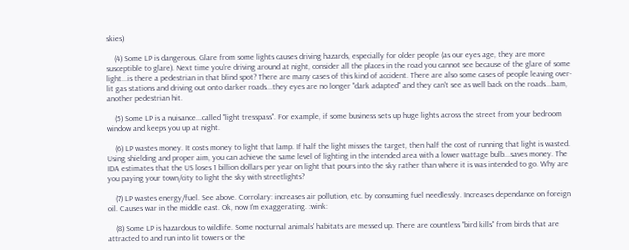skies)

    (4) Some LP is dangerous. Glare from some lights causes driving hazards, especially for older people (as our eyes age, they are more susceptible to glare). Next time you're driving around at night, consider all the places in the road you cannot see because of the glare of some light...is there a pedestrian in that blind spot? There are many cases of this kind of accident. There are also some cases of people leaving over-lit gas stations and driving out onto darker roads...they eyes are no longer "dark adapted" and they can't see as well back on the roads...bam, another pedestrian hit.

    (5) Some LP is a nuisance...called "light tresspass". For example, if some business sets up huge lights across the street from your bedroom window and keeps you up at night.

    (6) LP wastes money. It costs money to light that lamp. If half the light misses the target, then half the cost of running that light is wasted. Using shielding and proper aim, you can achieve the same level of lighting in the intended area with a lower wattage bulb...saves money. The IDA estimates that the US loses 1 billion dollars per year on light that pours into the sky rather than where it is was intended to go. Why are you paying your town/city to light the sky with streetlights?

    (7) LP wastes energy/fuel. See above. Corrolary: increases air pollution, etc. by consuming fuel needlessly. Increases dependance on foreign oil. Causes war in the middle east. Ok, now I'm exaggerating. :wink:

    (8) Some LP is hazardous to wildlife. Some nocturnal animals' habitats are messed up. There are countless "bird kills" from birds that are attracted to and run into lit towers or the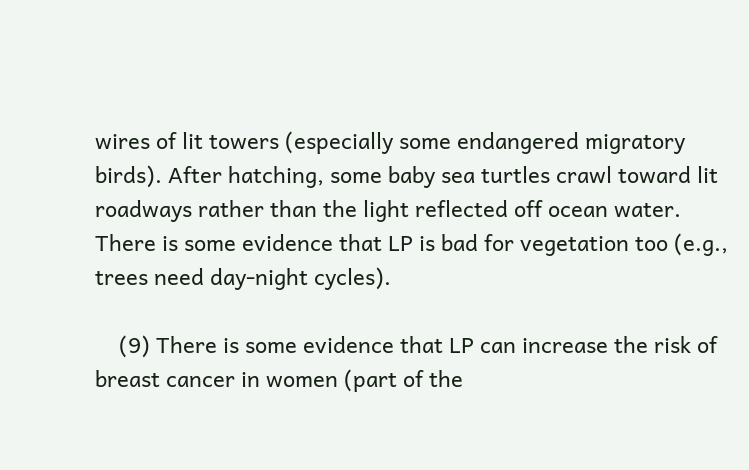wires of lit towers (especially some endangered migratory birds). After hatching, some baby sea turtles crawl toward lit roadways rather than the light reflected off ocean water. There is some evidence that LP is bad for vegetation too (e.g., trees need day-night cycles).

    (9) There is some evidence that LP can increase the risk of breast cancer in women (part of the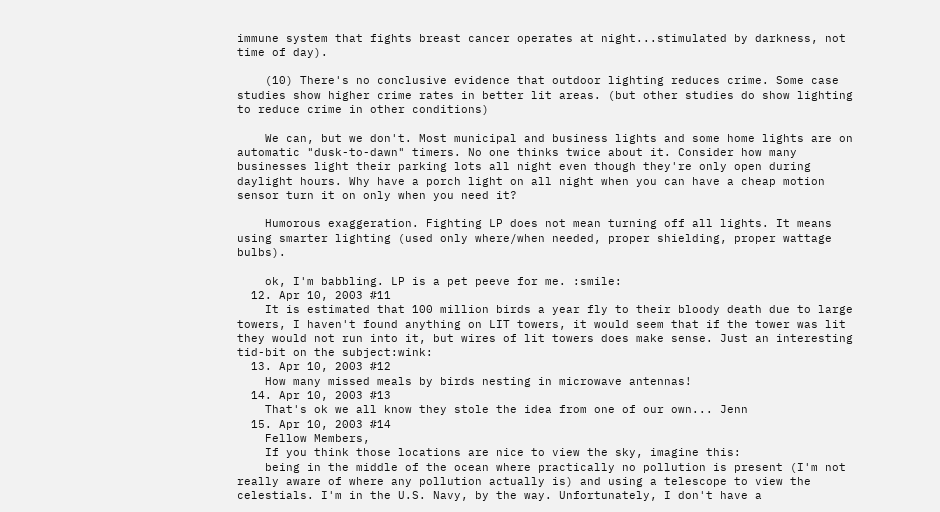immune system that fights breast cancer operates at night...stimulated by darkness, not time of day).

    (10) There's no conclusive evidence that outdoor lighting reduces crime. Some case studies show higher crime rates in better lit areas. (but other studies do show lighting to reduce crime in other conditions)

    We can, but we don't. Most municipal and business lights and some home lights are on automatic "dusk-to-dawn" timers. No one thinks twice about it. Consider how many businesses light their parking lots all night even though they're only open during daylight hours. Why have a porch light on all night when you can have a cheap motion sensor turn it on only when you need it?

    Humorous exaggeration. Fighting LP does not mean turning off all lights. It means using smarter lighting (used only where/when needed, proper shielding, proper wattage bulbs).

    ok, I'm babbling. LP is a pet peeve for me. :smile:
  12. Apr 10, 2003 #11
    It is estimated that 100 million birds a year fly to their bloody death due to large towers, I haven't found anything on LIT towers, it would seem that if the tower was lit they would not run into it, but wires of lit towers does make sense. Just an interesting tid-bit on the subject:wink:
  13. Apr 10, 2003 #12
    How many missed meals by birds nesting in microwave antennas!
  14. Apr 10, 2003 #13
    That's ok we all know they stole the idea from one of our own... Jenn
  15. Apr 10, 2003 #14
    Fellow Members,
    If you think those locations are nice to view the sky, imagine this:
    being in the middle of the ocean where practically no pollution is present (I'm not really aware of where any pollution actually is) and using a telescope to view the celestials. I'm in the U.S. Navy, by the way. Unfortunately, I don't have a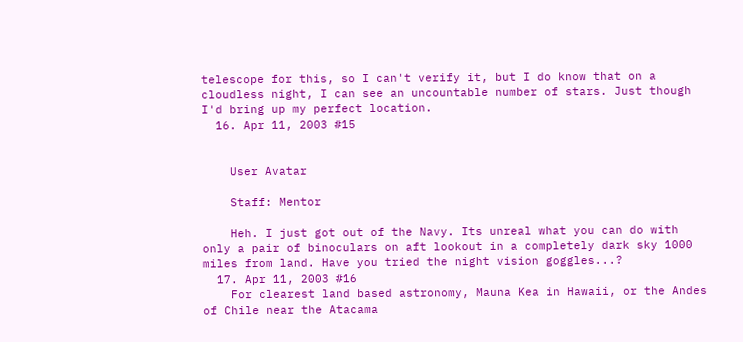telescope for this, so I can't verify it, but I do know that on a cloudless night, I can see an uncountable number of stars. Just though I'd bring up my perfect location.
  16. Apr 11, 2003 #15


    User Avatar

    Staff: Mentor

    Heh. I just got out of the Navy. Its unreal what you can do with only a pair of binoculars on aft lookout in a completely dark sky 1000 miles from land. Have you tried the night vision goggles...?
  17. Apr 11, 2003 #16
    For clearest land based astronomy, Mauna Kea in Hawaii, or the Andes of Chile near the Atacama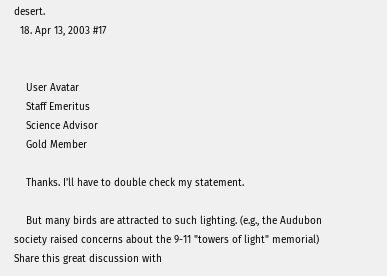desert.
  18. Apr 13, 2003 #17


    User Avatar
    Staff Emeritus
    Science Advisor
    Gold Member

    Thanks. I'll have to double check my statement.

    But many birds are attracted to such lighting. (e.g., the Audubon society raised concerns about the 9-11 "towers of light" memorial)
Share this great discussion with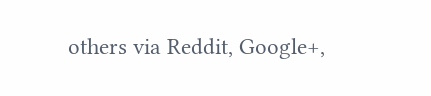others via Reddit, Google+,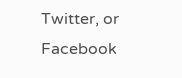Twitter, or Facebook